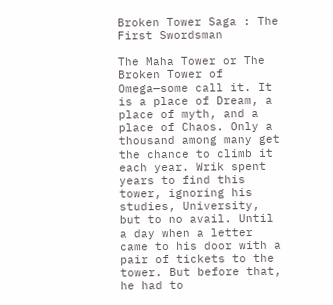Broken Tower Saga : The First Swordsman

The Maha Tower or The Broken Tower of Omega—some call it. It is a place of Dream, a place of myth, and a place of Chaos. Only a thousand among many get the chance to climb it each year. Wrik spent years to find this tower, ignoring his studies, University, but to no avail. Until a day when a letter came to his door with a pair of tickets to the tower. But before that, he had to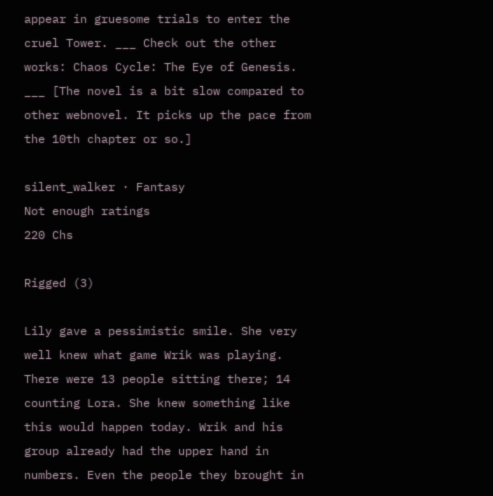appear in gruesome trials to enter the cruel Tower. ___ Check out the other works: Chaos Cycle: The Eye of Genesis. ___ [The novel is a bit slow compared to other webnovel. It picks up the pace from the 10th chapter or so.]

silent_walker · Fantasy
Not enough ratings
220 Chs

Rigged (3)

Lily gave a pessimistic smile. She very well knew what game Wrik was playing. There were 13 people sitting there; 14 counting Lora. She knew something like this would happen today. Wrik and his group already had the upper hand in numbers. Even the people they brought in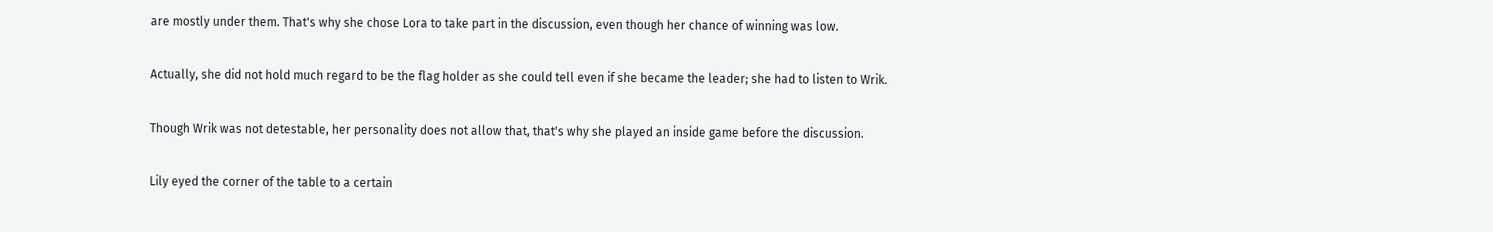are mostly under them. That's why she chose Lora to take part in the discussion, even though her chance of winning was low.

Actually, she did not hold much regard to be the flag holder as she could tell even if she became the leader; she had to listen to Wrik.

Though Wrik was not detestable, her personality does not allow that, that's why she played an inside game before the discussion.

Lily eyed the corner of the table to a certain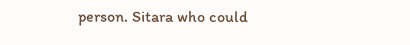person. Sitara who could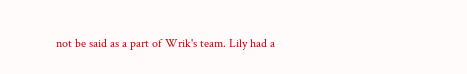not be said as a part of Wrik's team. Lily had a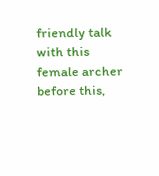friendly talk with this female archer before this,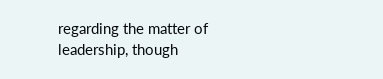regarding the matter of leadership, though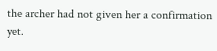the archer had not given her a confirmation yet.